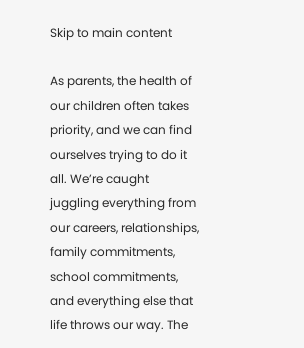Skip to main content

As parents, the health of our children often takes priority, and we can find ourselves trying to do it all. We’re caught juggling everything from our careers, relationships, family commitments, school commitments, and everything else that life throws our way. The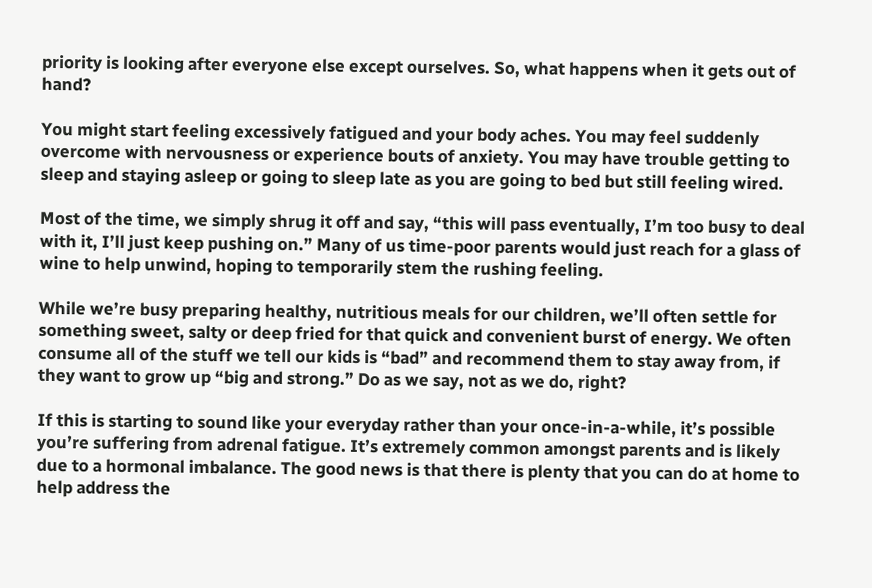priority is looking after everyone else except ourselves. So, what happens when it gets out of hand?

You might start feeling excessively fatigued and your body aches. You may feel suddenly overcome with nervousness or experience bouts of anxiety. You may have trouble getting to sleep and staying asleep or going to sleep late as you are going to bed but still feeling wired.

Most of the time, we simply shrug it off and say, “this will pass eventually, I’m too busy to deal with it, I’ll just keep pushing on.” Many of us time-poor parents would just reach for a glass of wine to help unwind, hoping to temporarily stem the rushing feeling.

While we’re busy preparing healthy, nutritious meals for our children, we’ll often settle for something sweet, salty or deep fried for that quick and convenient burst of energy. We often consume all of the stuff we tell our kids is “bad” and recommend them to stay away from, if they want to grow up “big and strong.” Do as we say, not as we do, right?

If this is starting to sound like your everyday rather than your once-in-a-while, it’s possible you’re suffering from adrenal fatigue. It’s extremely common amongst parents and is likely due to a hormonal imbalance. The good news is that there is plenty that you can do at home to help address the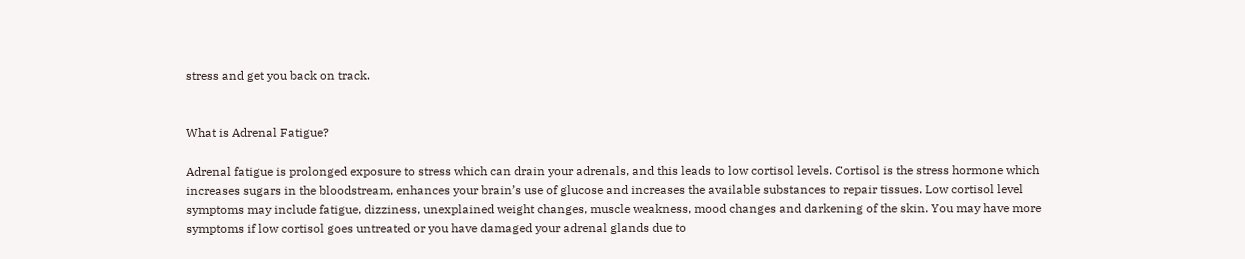stress and get you back on track.


What is Adrenal Fatigue?

Adrenal fatigue is prolonged exposure to stress which can drain your adrenals, and this leads to low cortisol levels. Cortisol is the stress hormone which increases sugars in the bloodstream, enhances your brain’s use of glucose and increases the available substances to repair tissues. Low cortisol level symptoms may include fatigue, dizziness, unexplained weight changes, muscle weakness, mood changes and darkening of the skin. You may have more symptoms if low cortisol goes untreated or you have damaged your adrenal glands due to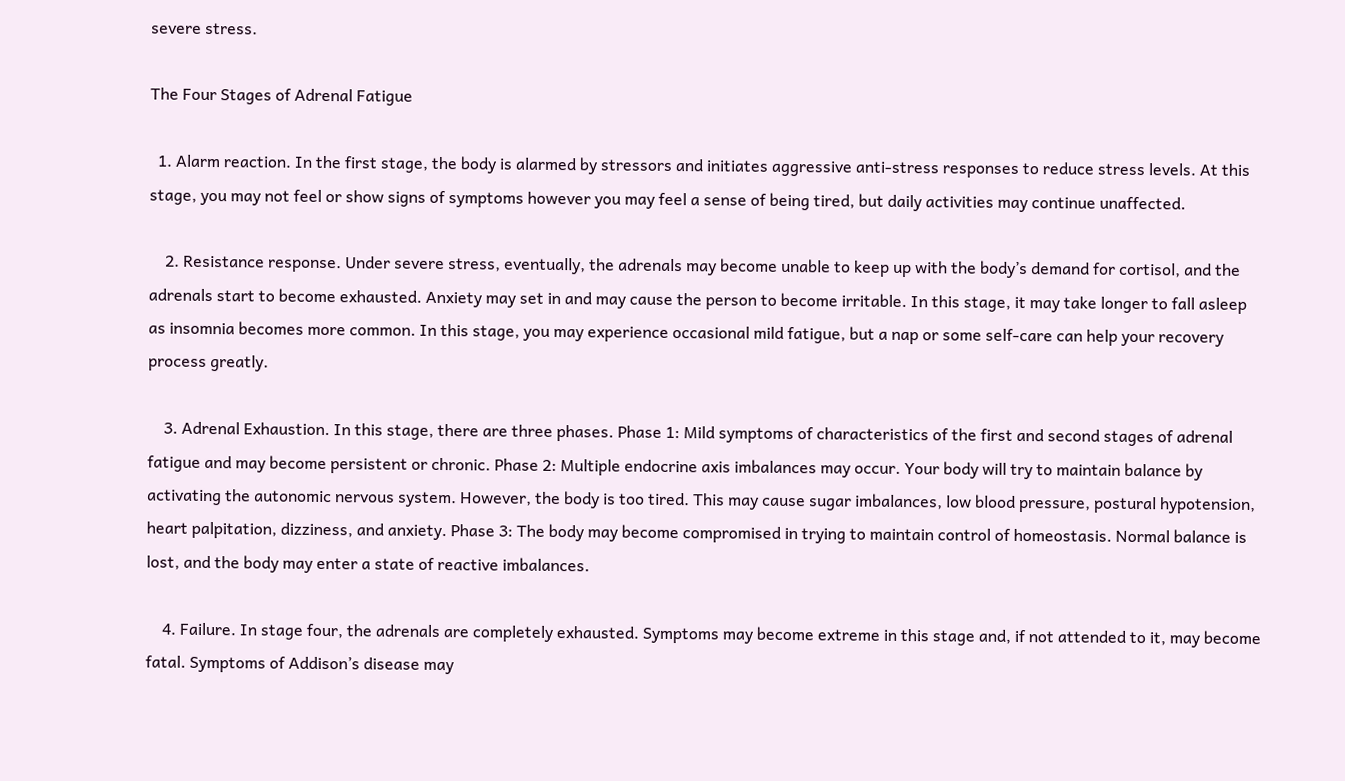severe stress.

The Four Stages of Adrenal Fatigue

  1. Alarm reaction. In the first stage, the body is alarmed by stressors and initiates aggressive anti-stress responses to reduce stress levels. At this stage, you may not feel or show signs of symptoms however you may feel a sense of being tired, but daily activities may continue unaffected.

    2. Resistance response. Under severe stress, eventually, the adrenals may become unable to keep up with the body’s demand for cortisol, and the adrenals start to become exhausted. Anxiety may set in and may cause the person to become irritable. In this stage, it may take longer to fall asleep as insomnia becomes more common. In this stage, you may experience occasional mild fatigue, but a nap or some self-care can help your recovery process greatly.

    3. Adrenal Exhaustion. In this stage, there are three phases. Phase 1: Mild symptoms of characteristics of the first and second stages of adrenal fatigue and may become persistent or chronic. Phase 2: Multiple endocrine axis imbalances may occur. Your body will try to maintain balance by activating the autonomic nervous system. However, the body is too tired. This may cause sugar imbalances, low blood pressure, postural hypotension, heart palpitation, dizziness, and anxiety. Phase 3: The body may become compromised in trying to maintain control of homeostasis. Normal balance is lost, and the body may enter a state of reactive imbalances.

    4. Failure. In stage four, the adrenals are completely exhausted. Symptoms may become extreme in this stage and, if not attended to it, may become fatal. Symptoms of Addison’s disease may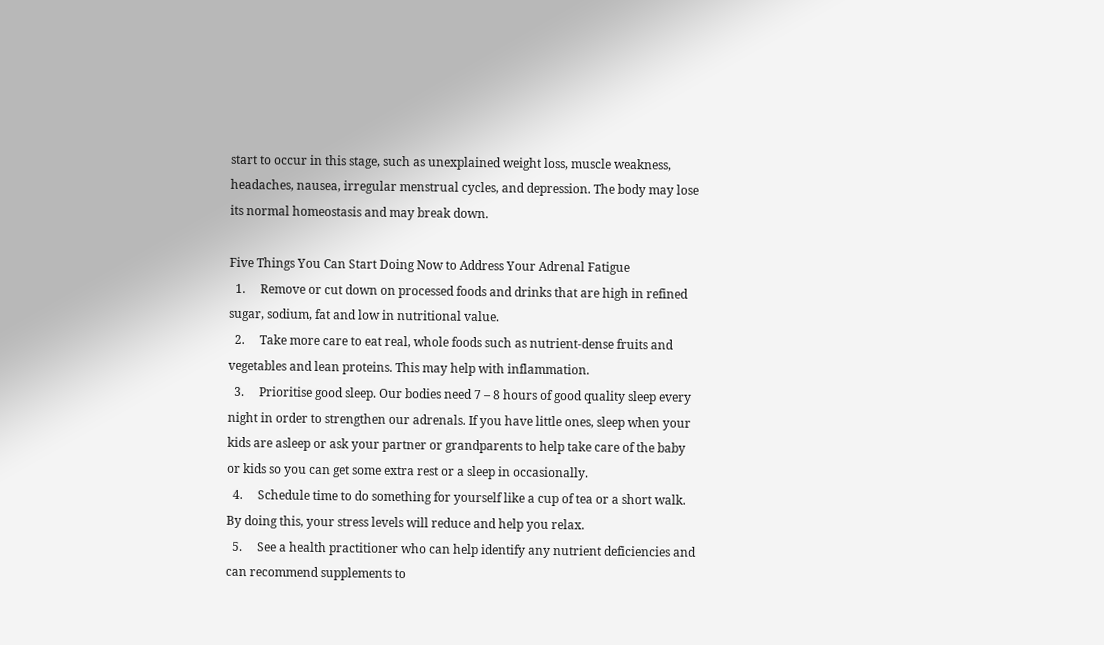start to occur in this stage, such as unexplained weight loss, muscle weakness, headaches, nausea, irregular menstrual cycles, and depression. The body may lose its normal homeostasis and may break down.

Five Things You Can Start Doing Now to Address Your Adrenal Fatigue
  1.     Remove or cut down on processed foods and drinks that are high in refined sugar, sodium, fat and low in nutritional value.
  2.     Take more care to eat real, whole foods such as nutrient-dense fruits and vegetables and lean proteins. This may help with inflammation.
  3.     Prioritise good sleep. Our bodies need 7 – 8 hours of good quality sleep every night in order to strengthen our adrenals. If you have little ones, sleep when your kids are asleep or ask your partner or grandparents to help take care of the baby or kids so you can get some extra rest or a sleep in occasionally.
  4.     Schedule time to do something for yourself like a cup of tea or a short walk. By doing this, your stress levels will reduce and help you relax.
  5.     See a health practitioner who can help identify any nutrient deficiencies and can recommend supplements to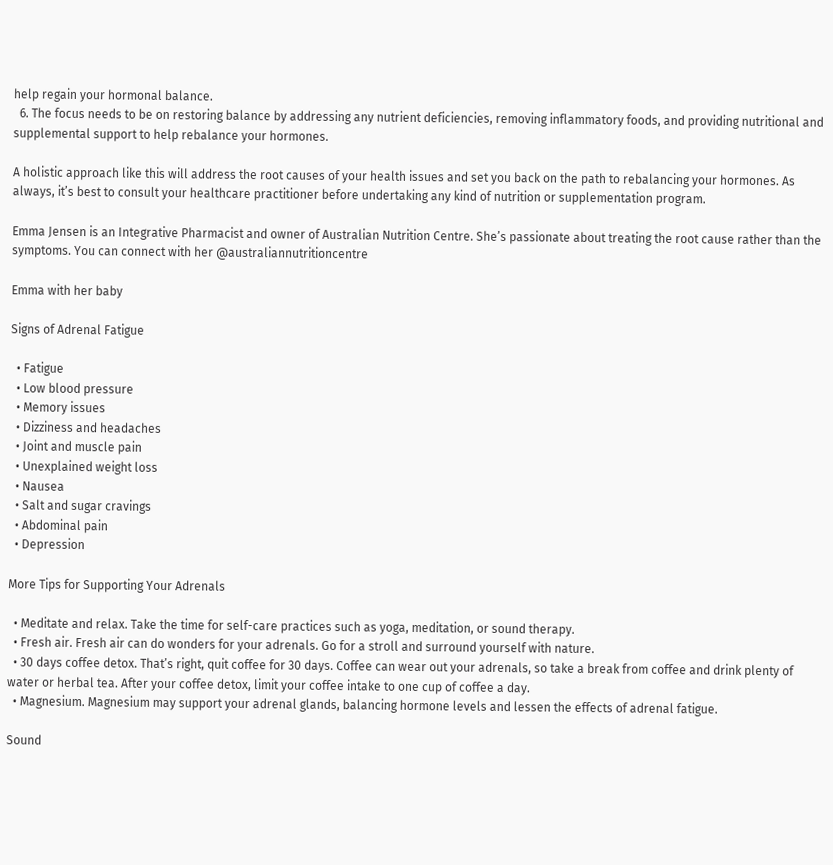help regain your hormonal balance.
  6. The focus needs to be on restoring balance by addressing any nutrient deficiencies, removing inflammatory foods, and providing nutritional and supplemental support to help rebalance your hormones.

A holistic approach like this will address the root causes of your health issues and set you back on the path to rebalancing your hormones. As always, it’s best to consult your healthcare practitioner before undertaking any kind of nutrition or supplementation program.

Emma Jensen is an Integrative Pharmacist and owner of Australian Nutrition Centre. She’s passionate about treating the root cause rather than the symptoms. You can connect with her @australiannutritioncentre

Emma with her baby

Signs of Adrenal Fatigue

  • Fatigue
  • Low blood pressure
  • Memory issues
  • Dizziness and headaches
  • Joint and muscle pain
  • Unexplained weight loss
  • Nausea
  • Salt and sugar cravings
  • Abdominal pain
  • Depression

More Tips for Supporting Your Adrenals

  • Meditate and relax. Take the time for self-care practices such as yoga, meditation, or sound therapy.
  • Fresh air. Fresh air can do wonders for your adrenals. Go for a stroll and surround yourself with nature.
  • 30 days coffee detox. That’s right, quit coffee for 30 days. Coffee can wear out your adrenals, so take a break from coffee and drink plenty of water or herbal tea. After your coffee detox, limit your coffee intake to one cup of coffee a day.
  • Magnesium. Magnesium may support your adrenal glands, balancing hormone levels and lessen the effects of adrenal fatigue.

Sound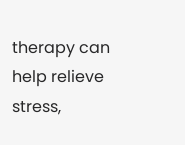therapy can help relieve stress,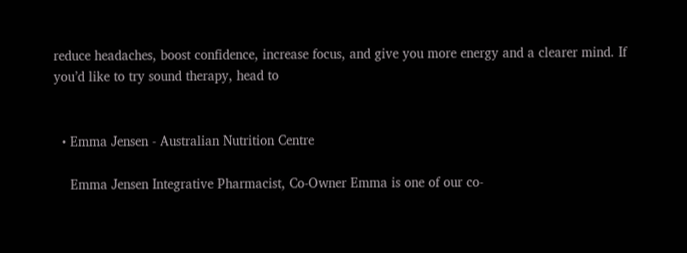reduce headaches, boost confidence, increase focus, and give you more energy and a clearer mind. If you’d like to try sound therapy, head to


  • Emma Jensen - Australian Nutrition Centre

    Emma Jensen Integrative Pharmacist, Co-Owner Emma is one of our co-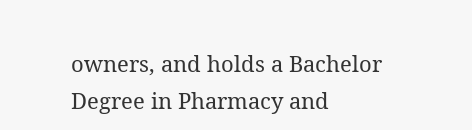owners, and holds a Bachelor Degree in Pharmacy and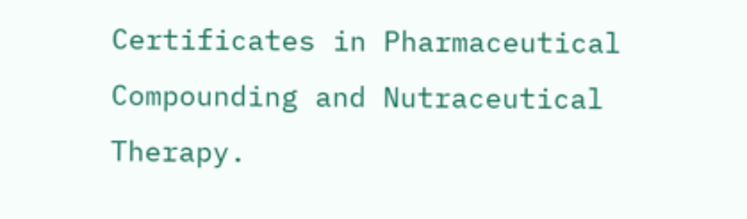Certificates in Pharmaceutical Compounding and Nutraceutical Therapy.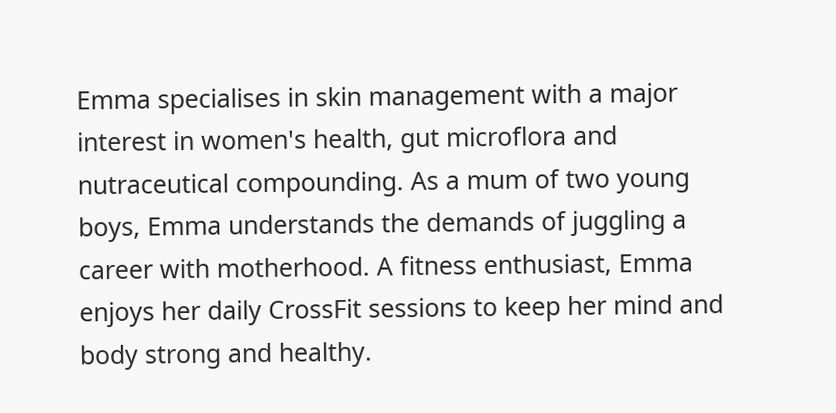Emma specialises in skin management with a major interest in women's health, gut microflora and nutraceutical compounding. As a mum of two young boys, Emma understands the demands of juggling a career with motherhood. A fitness enthusiast, Emma enjoys her daily CrossFit sessions to keep her mind and body strong and healthy.